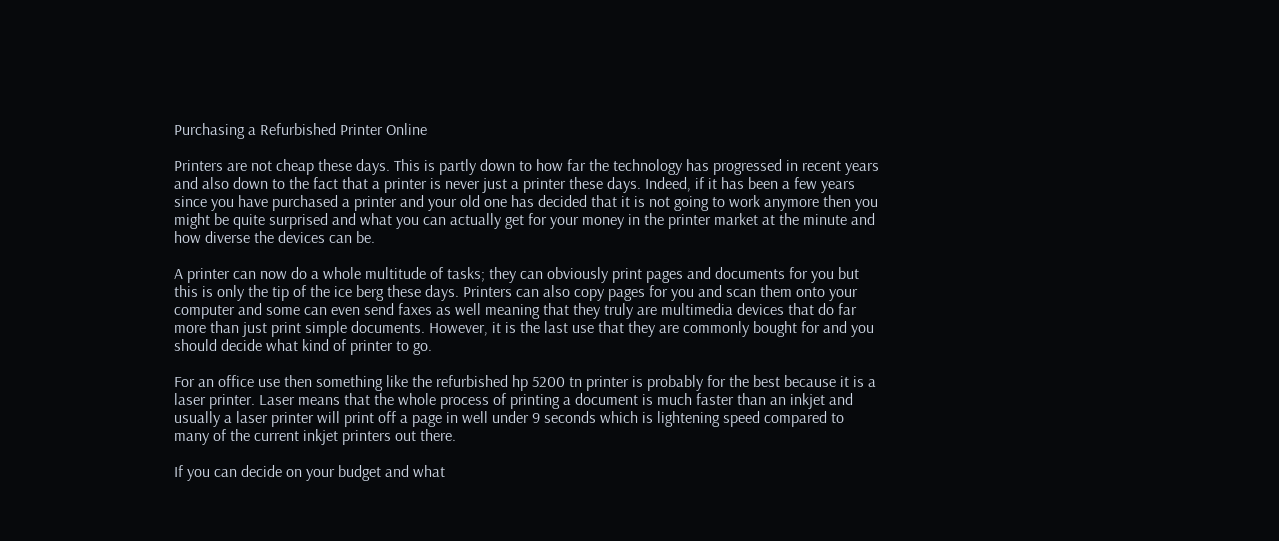Purchasing a Refurbished Printer Online

Printers are not cheap these days. This is partly down to how far the technology has progressed in recent years and also down to the fact that a printer is never just a printer these days. Indeed, if it has been a few years since you have purchased a printer and your old one has decided that it is not going to work anymore then you might be quite surprised and what you can actually get for your money in the printer market at the minute and how diverse the devices can be.

A printer can now do a whole multitude of tasks; they can obviously print pages and documents for you but this is only the tip of the ice berg these days. Printers can also copy pages for you and scan them onto your computer and some can even send faxes as well meaning that they truly are multimedia devices that do far more than just print simple documents. However, it is the last use that they are commonly bought for and you should decide what kind of printer to go.

For an office use then something like the refurbished hp 5200 tn printer is probably for the best because it is a laser printer. Laser means that the whole process of printing a document is much faster than an inkjet and usually a laser printer will print off a page in well under 9 seconds which is lightening speed compared to many of the current inkjet printers out there.

If you can decide on your budget and what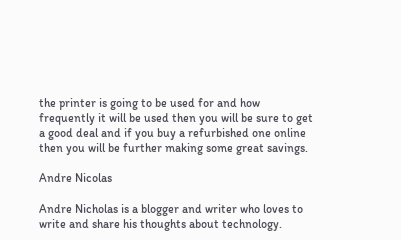the printer is going to be used for and how frequently it will be used then you will be sure to get a good deal and if you buy a refurbished one online then you will be further making some great savings.

Andre Nicolas

Andre Nicholas is a blogger and writer who loves to write and share his thoughts about technology.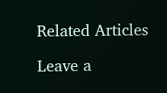Related Articles

Leave a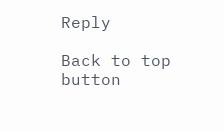Reply

Back to top button